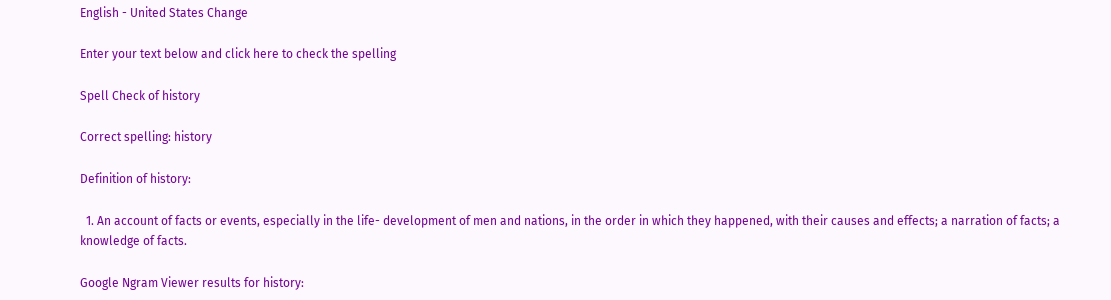English - United States Change

Enter your text below and click here to check the spelling

Spell Check of history

Correct spelling: history

Definition of history:

  1. An account of facts or events, especially in the life- development of men and nations, in the order in which they happened, with their causes and effects; a narration of facts; a knowledge of facts.

Google Ngram Viewer results for history: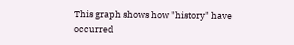This graph shows how "history" have occurred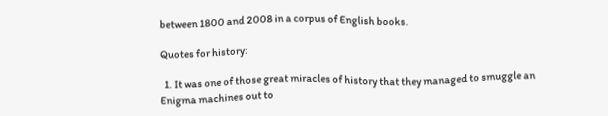between 1800 and 2008 in a corpus of English books.

Quotes for history:

  1. It was one of those great miracles of history that they managed to smuggle an Enigma machines out to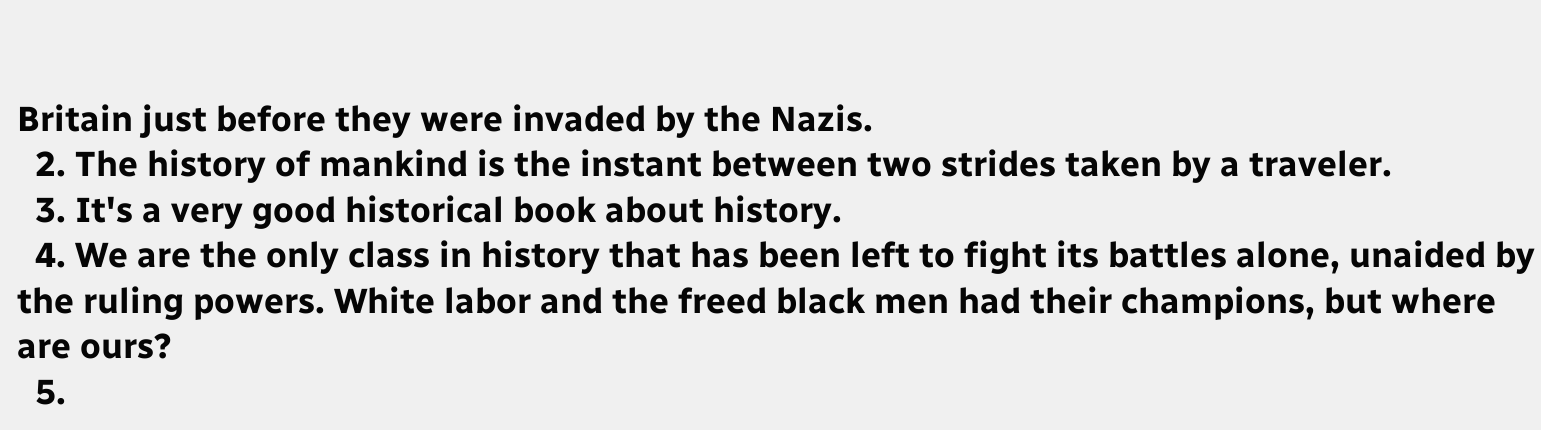Britain just before they were invaded by the Nazis.
  2. The history of mankind is the instant between two strides taken by a traveler.
  3. It's a very good historical book about history.
  4. We are the only class in history that has been left to fight its battles alone, unaided by the ruling powers. White labor and the freed black men had their champions, but where are ours?
  5.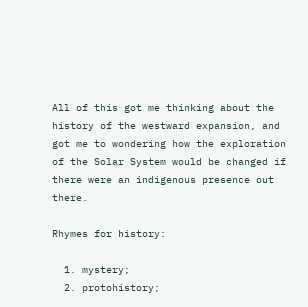All of this got me thinking about the history of the westward expansion, and got me to wondering how the exploration of the Solar System would be changed if there were an indigenous presence out there.

Rhymes for history:

  1. mystery;
  2. protohistory;